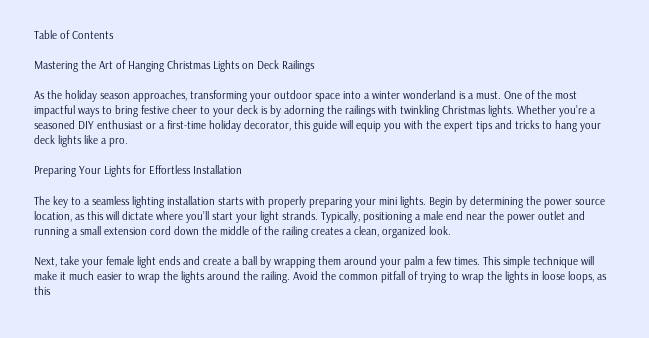Table of Contents

Mastering the Art of Hanging Christmas Lights on Deck Railings

As the holiday season approaches, transforming your outdoor space into a winter wonderland is a must. One of the most impactful ways to bring festive cheer to your deck is by adorning the railings with twinkling Christmas lights. Whether you’re a seasoned DIY enthusiast or a first-time holiday decorator, this guide will equip you with the expert tips and tricks to hang your deck lights like a pro.

Preparing Your Lights for Effortless Installation

The key to a seamless lighting installation starts with properly preparing your mini lights. Begin by determining the power source location, as this will dictate where you’ll start your light strands. Typically, positioning a male end near the power outlet and running a small extension cord down the middle of the railing creates a clean, organized look.

Next, take your female light ends and create a ball by wrapping them around your palm a few times. This simple technique will make it much easier to wrap the lights around the railing. Avoid the common pitfall of trying to wrap the lights in loose loops, as this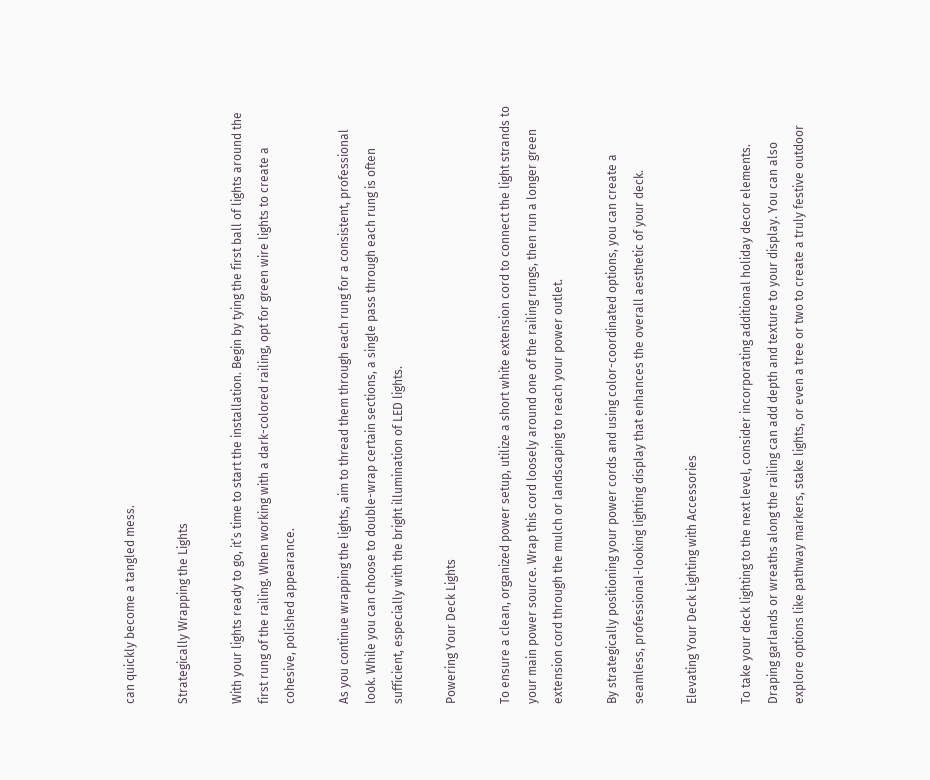can quickly become a tangled mess.

Strategically Wrapping the Lights

With your lights ready to go, it’s time to start the installation. Begin by tying the first ball of lights around the first rung of the railing. When working with a dark-colored railing, opt for green wire lights to create a cohesive, polished appearance.

As you continue wrapping the lights, aim to thread them through each rung for a consistent, professional look. While you can choose to double-wrap certain sections, a single pass through each rung is often sufficient, especially with the bright illumination of LED lights.

Powering Your Deck Lights

To ensure a clean, organized power setup, utilize a short white extension cord to connect the light strands to your main power source. Wrap this cord loosely around one of the railing rungs, then run a longer green extension cord through the mulch or landscaping to reach your power outlet.

By strategically positioning your power cords and using color-coordinated options, you can create a seamless, professional-looking lighting display that enhances the overall aesthetic of your deck.

Elevating Your Deck Lighting with Accessories

To take your deck lighting to the next level, consider incorporating additional holiday decor elements. Draping garlands or wreaths along the railing can add depth and texture to your display. You can also explore options like pathway markers, stake lights, or even a tree or two to create a truly festive outdoor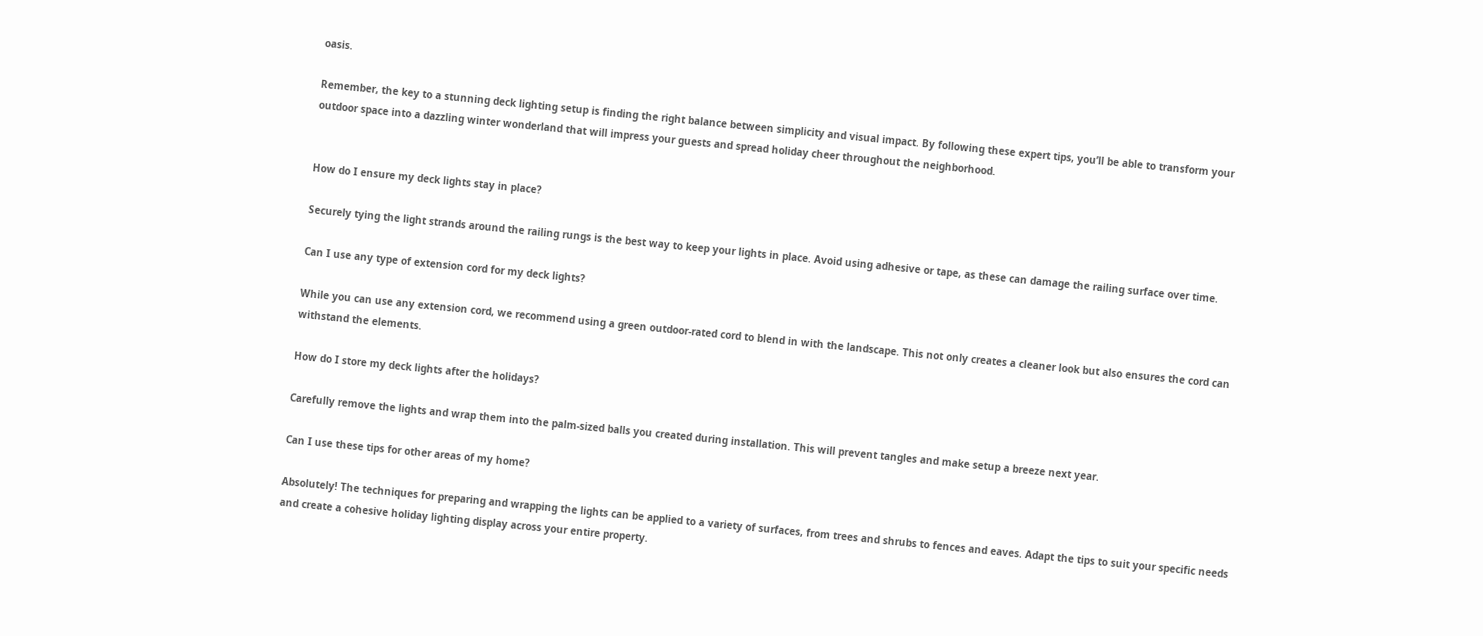oasis.

Remember, the key to a stunning deck lighting setup is finding the right balance between simplicity and visual impact. By following these expert tips, you’ll be able to transform your outdoor space into a dazzling winter wonderland that will impress your guests and spread holiday cheer throughout the neighborhood.


How do I ensure my deck lights stay in place?

Securely tying the light strands around the railing rungs is the best way to keep your lights in place. Avoid using adhesive or tape, as these can damage the railing surface over time.

Can I use any type of extension cord for my deck lights?

While you can use any extension cord, we recommend using a green outdoor-rated cord to blend in with the landscape. This not only creates a cleaner look but also ensures the cord can withstand the elements.

How do I store my deck lights after the holidays?

Carefully remove the lights and wrap them into the palm-sized balls you created during installation. This will prevent tangles and make setup a breeze next year.

Can I use these tips for other areas of my home?

Absolutely! The techniques for preparing and wrapping the lights can be applied to a variety of surfaces, from trees and shrubs to fences and eaves. Adapt the tips to suit your specific needs and create a cohesive holiday lighting display across your entire property.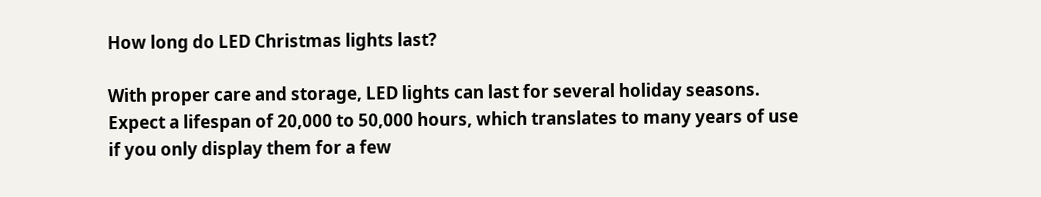How long do LED Christmas lights last?

With proper care and storage, LED lights can last for several holiday seasons. Expect a lifespan of 20,000 to 50,000 hours, which translates to many years of use if you only display them for a few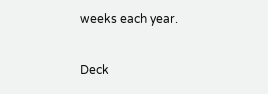weeks each year.

Deck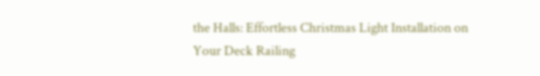the Halls: Effortless Christmas Light Installation on Your Deck Railing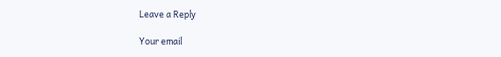Leave a Reply

Your email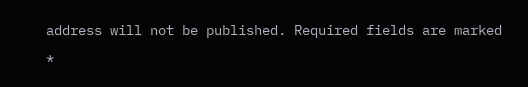address will not be published. Required fields are marked *